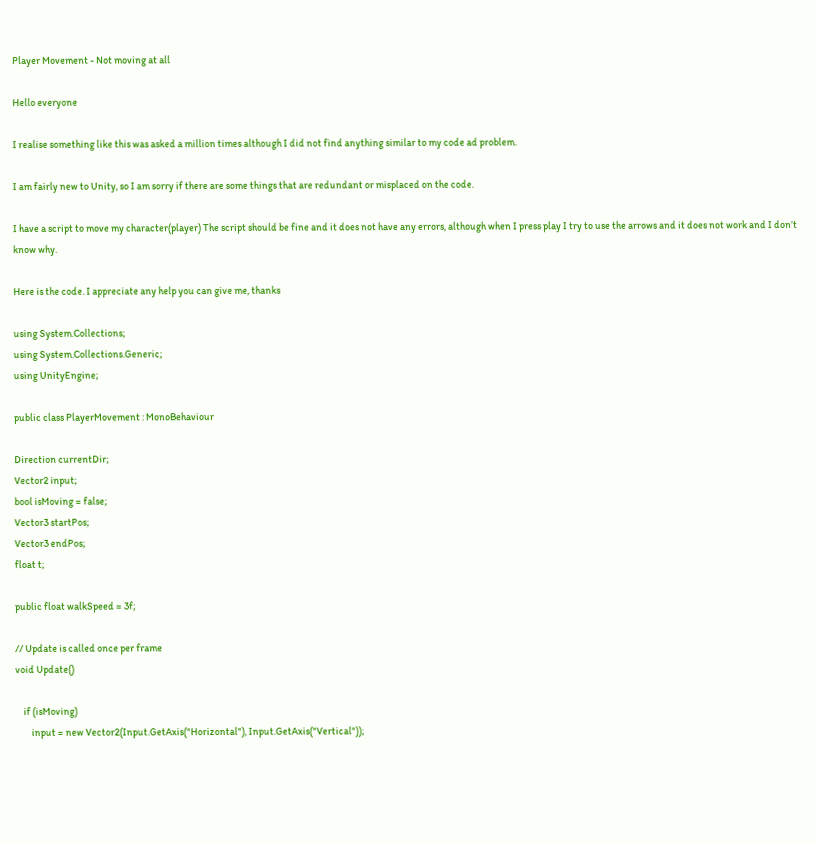Player Movement - Not moving at all

Hello everyone

I realise something like this was asked a million times although I did not find anything similar to my code ad problem.

I am fairly new to Unity, so I am sorry if there are some things that are redundant or misplaced on the code.

I have a script to move my character(player) The script should be fine and it does not have any errors, although when I press play I try to use the arrows and it does not work and I don’t know why.

Here is the code. I appreciate any help you can give me, thanks

using System.Collections;
using System.Collections.Generic;
using UnityEngine;

public class PlayerMovement : MonoBehaviour

Direction currentDir;
Vector2 input;
bool isMoving = false;
Vector3 startPos;
Vector3 endPos;
float t;

public float walkSpeed = 3f;

// Update is called once per frame
void Update()

    if (isMoving)
        input = new Vector2(Input.GetAxis("Horizontal"), Input.GetAxis("Vertical"));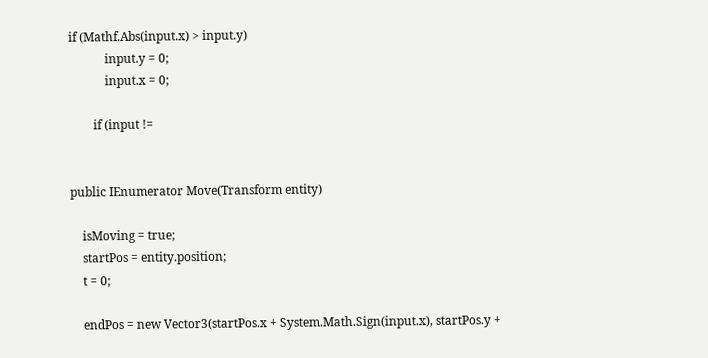if (Mathf.Abs(input.x) > input.y)
            input.y = 0;
            input.x = 0;

        if (input !=


public IEnumerator Move(Transform entity)

    isMoving = true;
    startPos = entity.position;
    t = 0;

    endPos = new Vector3(startPos.x + System.Math.Sign(input.x), startPos.y +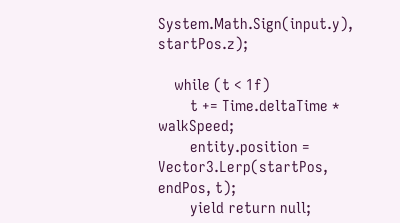System.Math.Sign(input.y), startPos.z);

    while (t < 1f)
        t += Time.deltaTime * walkSpeed;
        entity.position = Vector3.Lerp(startPos, endPos, t);
        yield return null;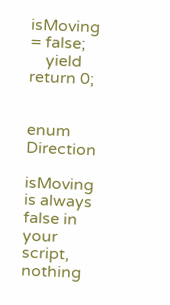isMoving = false;
    yield return 0;


enum Direction

isMoving is always false in your script, nothing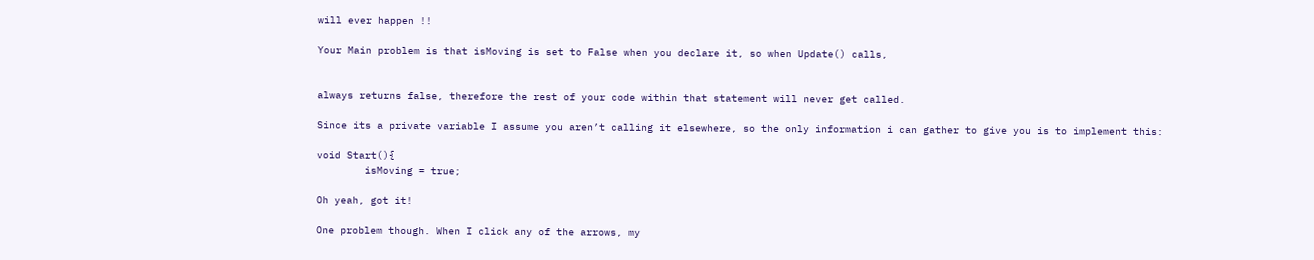will ever happen !!

Your Main problem is that isMoving is set to False when you declare it, so when Update() calls,


always returns false, therefore the rest of your code within that statement will never get called.

Since its a private variable I assume you aren’t calling it elsewhere, so the only information i can gather to give you is to implement this:

void Start(){
        isMoving = true;

Oh yeah, got it!

One problem though. When I click any of the arrows, my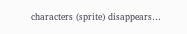characters (sprite) disappears…